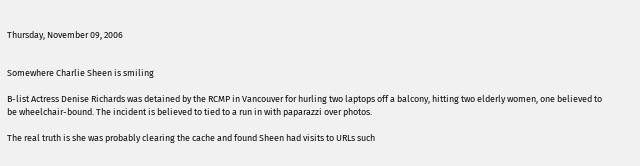Thursday, November 09, 2006


Somewhere Charlie Sheen is smiling

B-list Actress Denise Richards was detained by the RCMP in Vancouver for hurling two laptops off a balcony, hitting two elderly women, one believed to be wheelchair-bound. The incident is believed to tied to a run in with paparazzi over photos.

The real truth is she was probably clearing the cache and found Sheen had visits to URLs such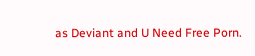as Deviant and U Need Free Porn.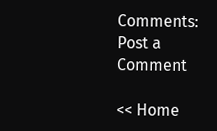Comments: Post a Comment

<< Home